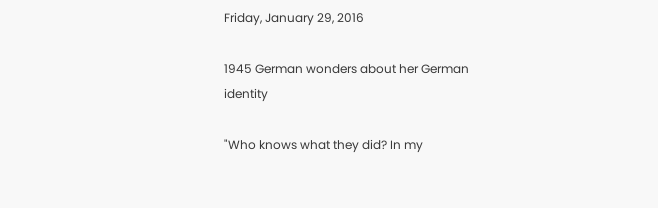Friday, January 29, 2016

1945 German wonders about her German identity

"Who knows what they did? In my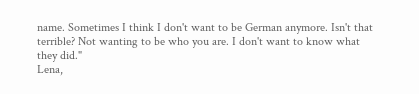name. Sometimes I think I don't want to be German anymore. Isn't that terrible? Not wanting to be who you are. I don't want to know what they did."
Lena,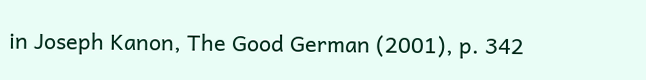in Joseph Kanon, The Good German (2001), p. 342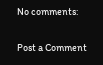No comments:

Post a Comment